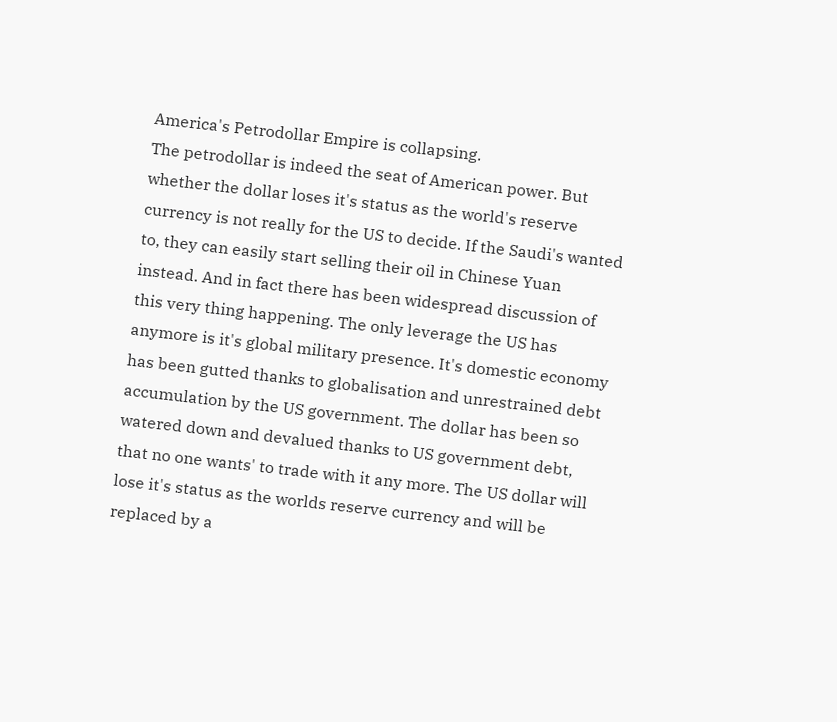America's Petrodollar Empire is collapsing.
The petrodollar is indeed the seat of American power. But whether the dollar loses it's status as the world's reserve currency is not really for the US to decide. If the Saudi's wanted to, they can easily start selling their oil in Chinese Yuan instead. And in fact there has been widespread discussion of this very thing happening. The only leverage the US has anymore is it's global military presence. It's domestic economy has been gutted thanks to globalisation and unrestrained debt accumulation by the US government. The dollar has been so watered down and devalued thanks to US government debt, that no one wants' to trade with it any more. The US dollar will lose it's status as the worlds reserve currency and will be replaced by a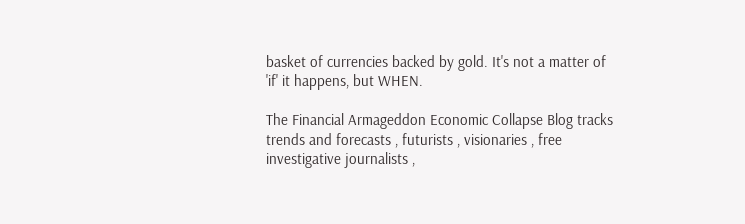basket of currencies backed by gold. It's not a matter of 'if' it happens, but WHEN.

The Financial Armageddon Economic Collapse Blog tracks trends and forecasts , futurists , visionaries , free investigative journalists ,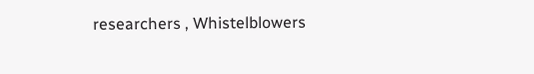researchers , Whistelblowers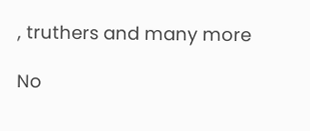, truthers and many more

No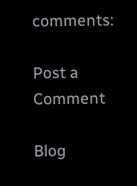comments:

Post a Comment

Blog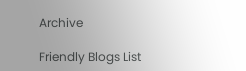Archive

Friendly Blogs List